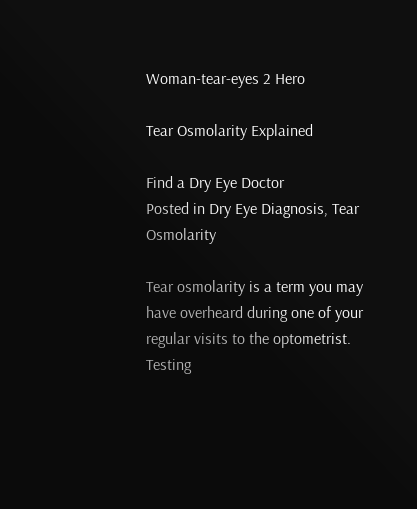Woman-tear-eyes 2 Hero

Tear Osmolarity Explained

Find a Dry Eye Doctor
Posted in Dry Eye Diagnosis, Tear Osmolarity

Tear osmolarity is a term you may have overheard during one of your regular visits to the optometrist. Testing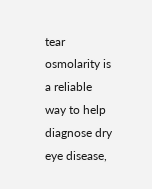tear osmolarity is a reliable way to help diagnose dry eye disease,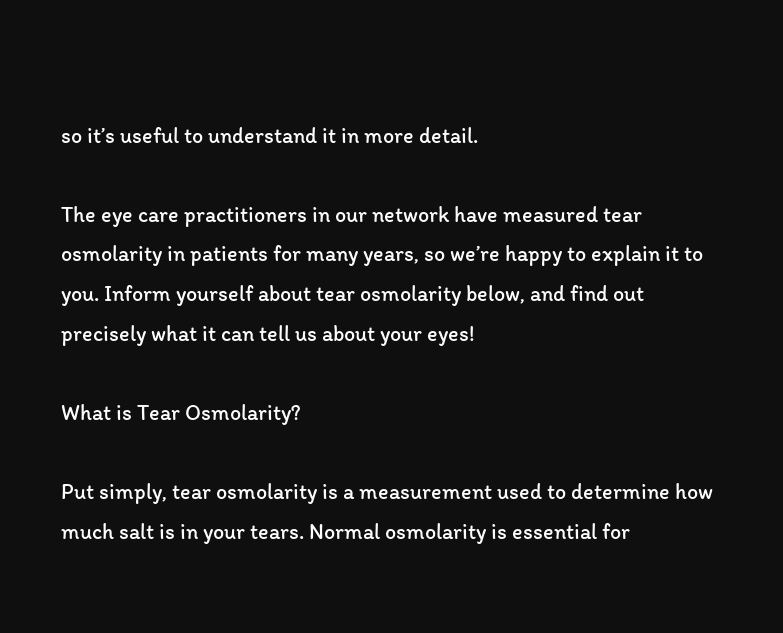so it’s useful to understand it in more detail.

The eye care practitioners in our network have measured tear osmolarity in patients for many years, so we’re happy to explain it to you. Inform yourself about tear osmolarity below, and find out precisely what it can tell us about your eyes!

What is Tear Osmolarity?

Put simply, tear osmolarity is a measurement used to determine how much salt is in your tears. Normal osmolarity is essential for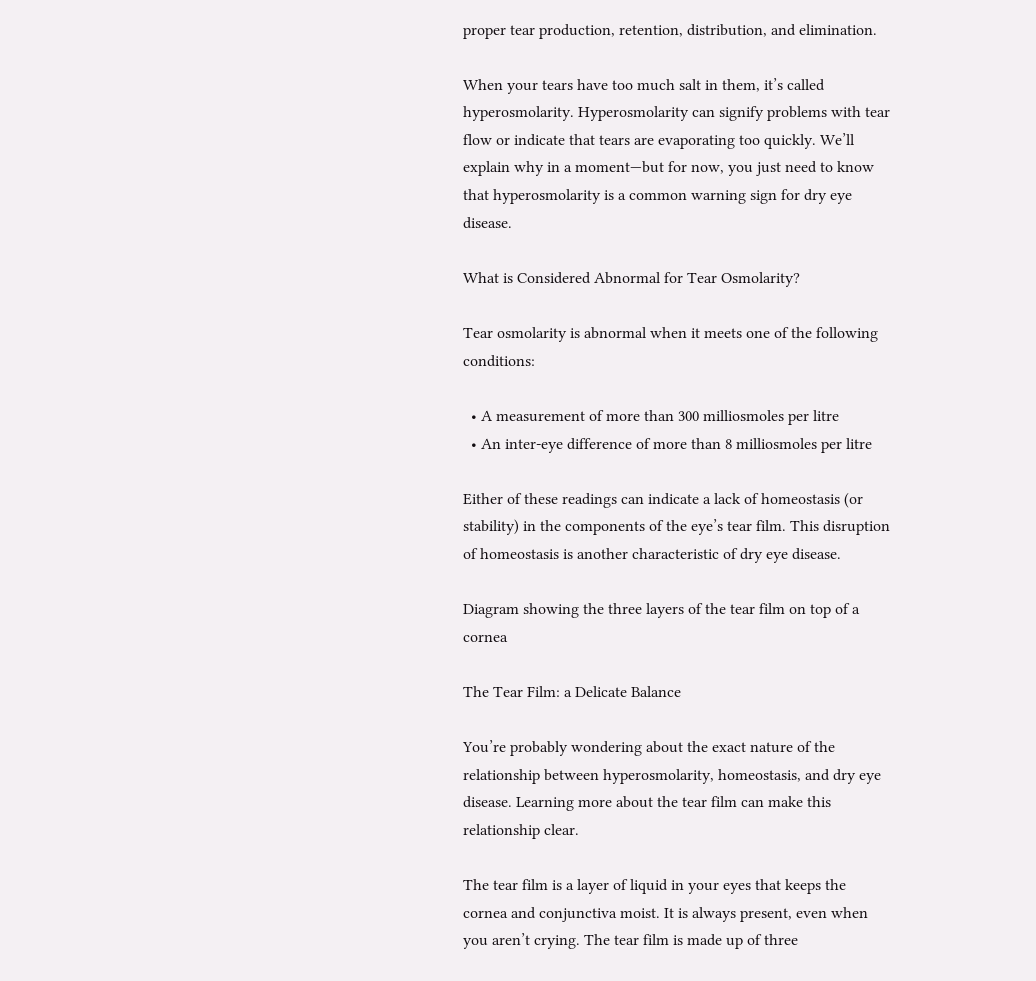proper tear production, retention, distribution, and elimination.

When your tears have too much salt in them, it’s called hyperosmolarity. Hyperosmolarity can signify problems with tear flow or indicate that tears are evaporating too quickly. We’ll explain why in a moment—but for now, you just need to know that hyperosmolarity is a common warning sign for dry eye disease.

What is Considered Abnormal for Tear Osmolarity?

Tear osmolarity is abnormal when it meets one of the following conditions:

  • A measurement of more than 300 milliosmoles per litre
  • An inter-eye difference of more than 8 milliosmoles per litre

Either of these readings can indicate a lack of homeostasis (or stability) in the components of the eye’s tear film. This disruption of homeostasis is another characteristic of dry eye disease.

Diagram showing the three layers of the tear film on top of a cornea

The Tear Film: a Delicate Balance

You’re probably wondering about the exact nature of the relationship between hyperosmolarity, homeostasis, and dry eye disease. Learning more about the tear film can make this relationship clear.

The tear film is a layer of liquid in your eyes that keeps the cornea and conjunctiva moist. It is always present, even when you aren’t crying. The tear film is made up of three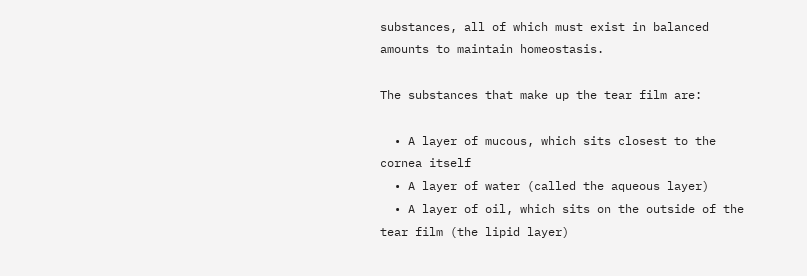substances, all of which must exist in balanced amounts to maintain homeostasis.

The substances that make up the tear film are:

  • A layer of mucous, which sits closest to the cornea itself
  • A layer of water (called the aqueous layer)
  • A layer of oil, which sits on the outside of the tear film (the lipid layer)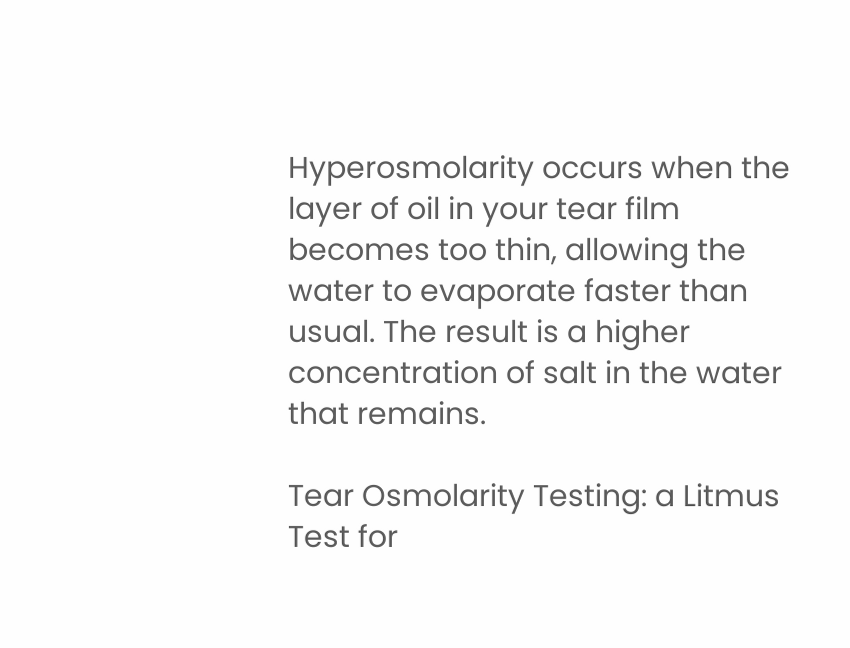Hyperosmolarity occurs when the layer of oil in your tear film becomes too thin, allowing the water to evaporate faster than usual. The result is a higher concentration of salt in the water that remains.

Tear Osmolarity Testing: a Litmus Test for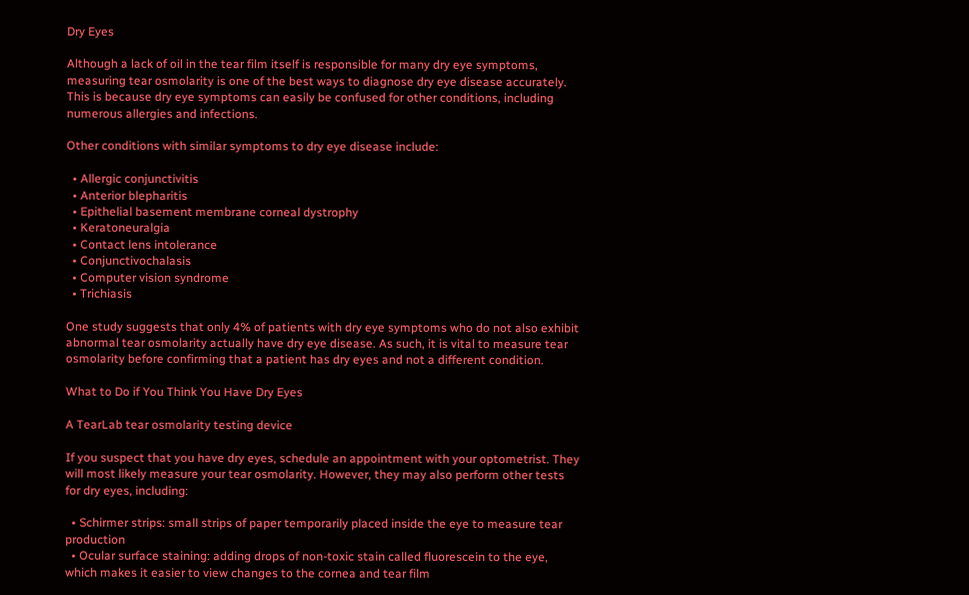Dry Eyes

Although a lack of oil in the tear film itself is responsible for many dry eye symptoms, measuring tear osmolarity is one of the best ways to diagnose dry eye disease accurately. This is because dry eye symptoms can easily be confused for other conditions, including numerous allergies and infections.

Other conditions with similar symptoms to dry eye disease include:

  • Allergic conjunctivitis
  • Anterior blepharitis
  • Epithelial basement membrane corneal dystrophy
  • Keratoneuralgia
  • Contact lens intolerance
  • Conjunctivochalasis
  • Computer vision syndrome
  • Trichiasis

One study suggests that only 4% of patients with dry eye symptoms who do not also exhibit abnormal tear osmolarity actually have dry eye disease. As such, it is vital to measure tear osmolarity before confirming that a patient has dry eyes and not a different condition.

What to Do if You Think You Have Dry Eyes

A TearLab tear osmolarity testing device

If you suspect that you have dry eyes, schedule an appointment with your optometrist. They will most likely measure your tear osmolarity. However, they may also perform other tests for dry eyes, including:

  • Schirmer strips: small strips of paper temporarily placed inside the eye to measure tear production
  • Ocular surface staining: adding drops of non-toxic stain called fluorescein to the eye, which makes it easier to view changes to the cornea and tear film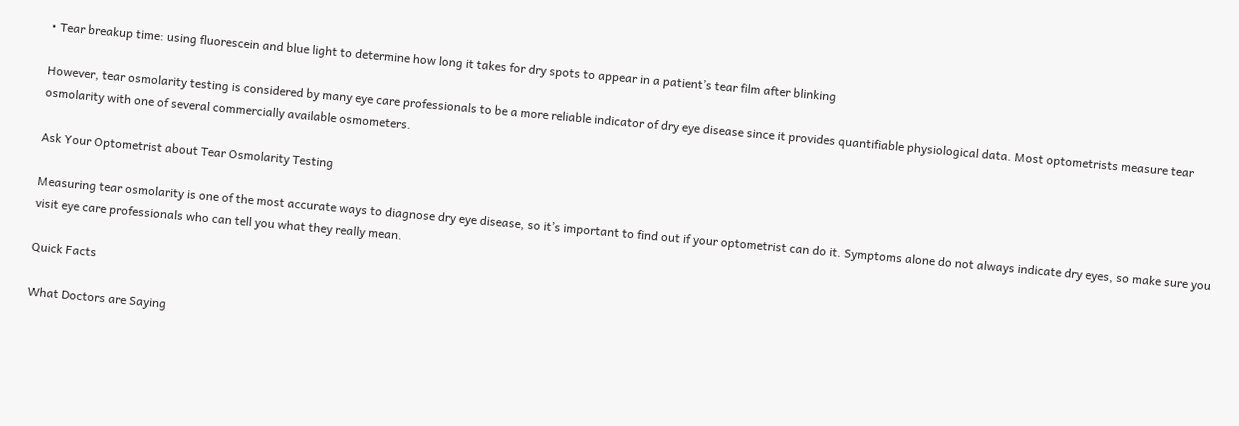• Tear breakup time: using fluorescein and blue light to determine how long it takes for dry spots to appear in a patient’s tear film after blinking

However, tear osmolarity testing is considered by many eye care professionals to be a more reliable indicator of dry eye disease since it provides quantifiable physiological data. Most optometrists measure tear osmolarity with one of several commercially available osmometers.

Ask Your Optometrist about Tear Osmolarity Testing

Measuring tear osmolarity is one of the most accurate ways to diagnose dry eye disease, so it’s important to find out if your optometrist can do it. Symptoms alone do not always indicate dry eyes, so make sure you visit eye care professionals who can tell you what they really mean.

Quick Facts

What Doctors are Saying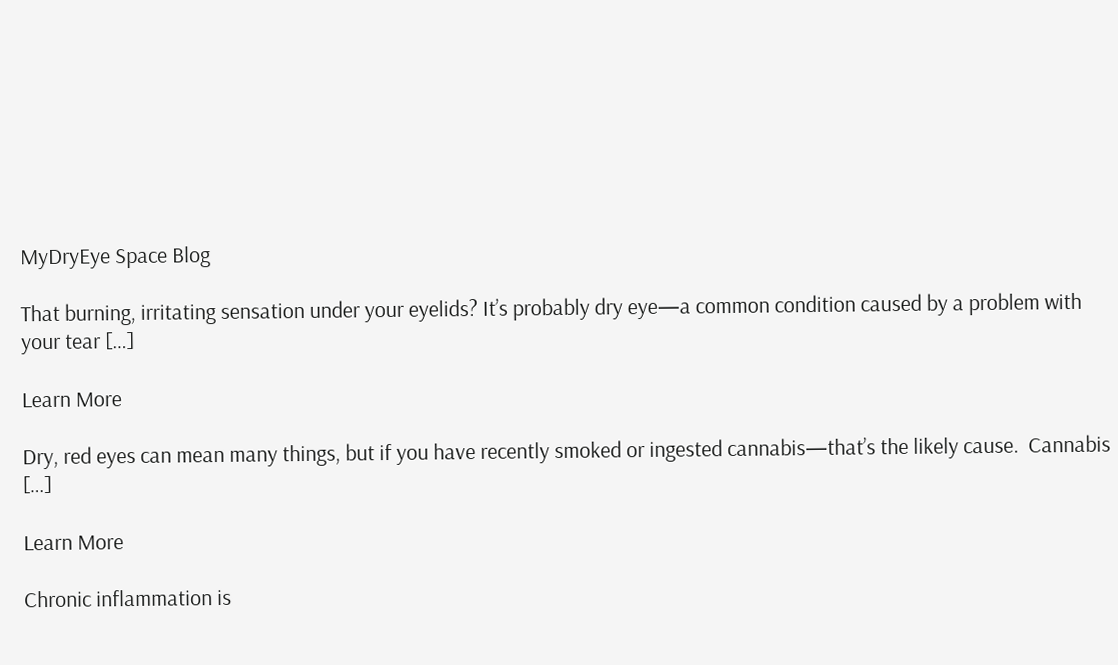MyDryEye Space Blog

That burning, irritating sensation under your eyelids? It’s probably dry eye—a common condition caused by a problem with your tear […]

Learn More

Dry, red eyes can mean many things, but if you have recently smoked or ingested cannabis—that’s the likely cause.  Cannabis […]

Learn More

Chronic inflammation is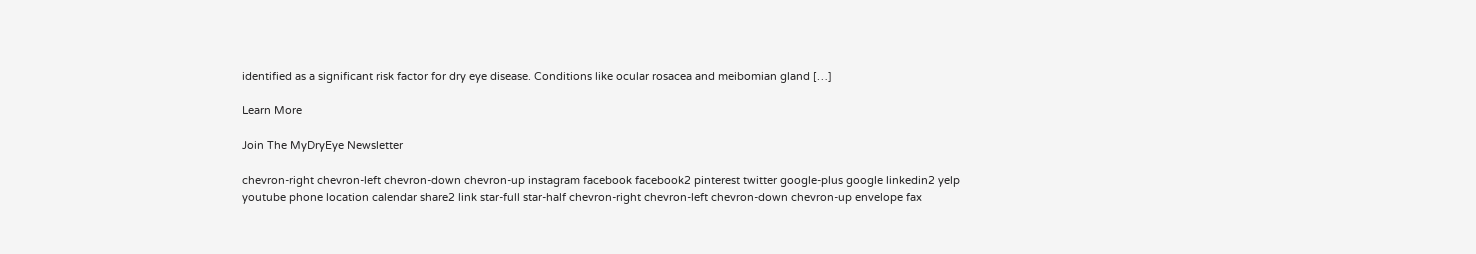identified as a significant risk factor for dry eye disease. Conditions like ocular rosacea and meibomian gland […]

Learn More

Join The MyDryEye Newsletter

chevron-right chevron-left chevron-down chevron-up instagram facebook facebook2 pinterest twitter google-plus google linkedin2 yelp youtube phone location calendar share2 link star-full star-half chevron-right chevron-left chevron-down chevron-up envelope fax